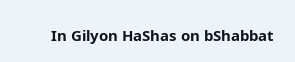In Gilyon HaShas on bShabbat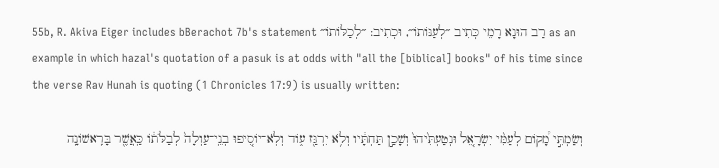55b, R. Akiva Eiger includes bBerachot 7b's statement רַב הוּנָא רָמֵי כְּתִיב ״לְעַנּוֹתוֹ״, וּכְתִיב: ״לְכַלּוֹתוֹ״ as an example in which hazal's quotation of a pasuk is at odds with "all the [biblical] books" of his time since the verse Rav Hunah is quoting (1 Chronicles 17:9) is usually written:

וְשַׂמְתִּ֣י מָ֠קוֹם לְעַמִּ֨י יִשְׂרָאֵ֚ל וּנְטַעְתִּ֙יהוּ֙ וְשָׁכַ֣ן תַּחְתָּ֔יו וְלֹ֥א יִרְגַּ֖ז ע֑וֹד וְלֹֽא־יוֹסִ֚יפוּ בְנֵֽי־עַוְלָה֙ לְבַלֹּת֔וֹ כַּֽאֲשֶׁ֖ר בָּרִֽאשׁוֹנָֽה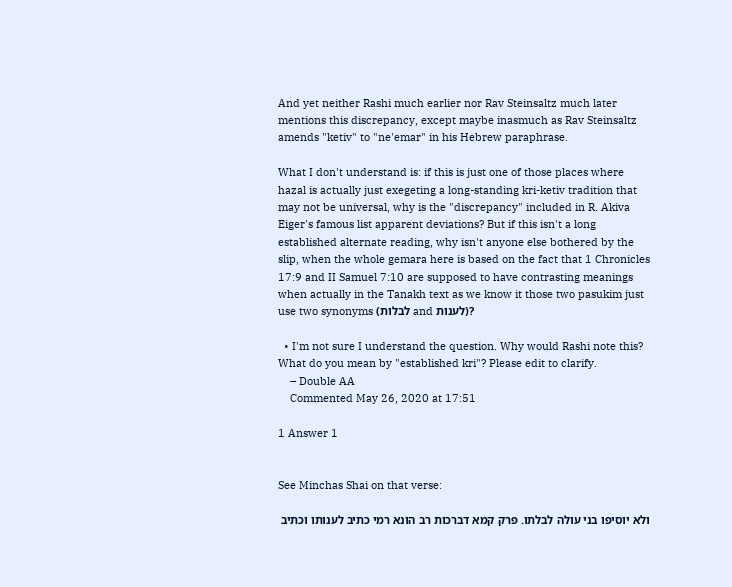And yet neither Rashi much earlier nor Rav Steinsaltz much later mentions this discrepancy, except maybe inasmuch as Rav Steinsaltz amends "ketiv" to "ne'emar" in his Hebrew paraphrase.

What I don't understand is: if this is just one of those places where hazal is actually just exegeting a long-standing kri-ketiv tradition that may not be universal, why is the "discrepancy" included in R. Akiva Eiger's famous list apparent deviations? But if this isn't a long established alternate reading, why isn't anyone else bothered by the slip, when the whole gemara here is based on the fact that 1 Chronicles 17:9 and II Samuel 7:10 are supposed to have contrasting meanings when actually in the Tanakh text as we know it those two pasukim just use two synonyms (לבלות and לענות)?

  • I'm not sure I understand the question. Why would Rashi note this? What do you mean by "established kri"? Please edit to clarify.
    – Double AA
    Commented May 26, 2020 at 17:51

1 Answer 1


See Minchas Shai on that verse:

ולא יוסיפו בני עולה לבלתו. פרק קמא דברכות רב הונא רמי כתיב לענותו וכתיב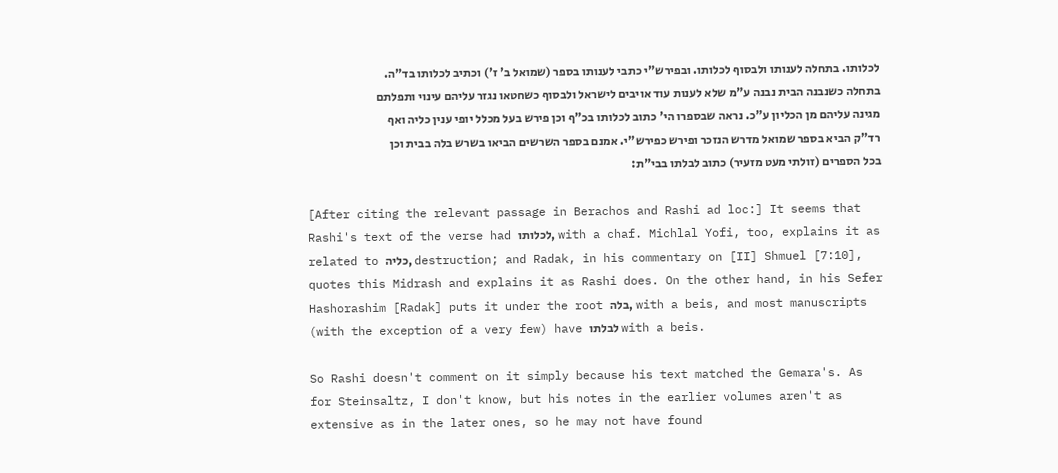לכלותו. בתחלה לענותו ולבסוף לכלותו. ובפירש"י כתבי לענותו בספר (שמואל ב' ז') וכתיב לכלותו בד"ה. בתחלה כשנבנה הבית נבנה ע"מ שלא לענות עוד אויבים לישראל ולבסוף כשחטאו נגזר עליהם עינוי ותפלתם מגינה עליהם מן הכליון ע"כ. נראה שבספרו הי' כתוב לכלותו בכ"ף וכן פירש בעל מכלל יופי ענין כליה ואף רד"ק הביא בספר שמואל מדרש הנזכר ופירש כפירש"י. אמנם בספר השרשים הביאו בשרש בלה בבית וכן בכל הספרים (זולתי מעט מזעיר) כתוב לבלתו בבי"ת:

[After citing the relevant passage in Berachos and Rashi ad loc:] It seems that Rashi's text of the verse had לכלותו, with a chaf. Michlal Yofi, too, explains it as related to כליה, destruction; and Radak, in his commentary on [II] Shmuel [7:10], quotes this Midrash and explains it as Rashi does. On the other hand, in his Sefer Hashorashim [Radak] puts it under the root בלה, with a beis, and most manuscripts (with the exception of a very few) have לבלתו with a beis.

So Rashi doesn't comment on it simply because his text matched the Gemara's. As for Steinsaltz, I don't know, but his notes in the earlier volumes aren't as extensive as in the later ones, so he may not have found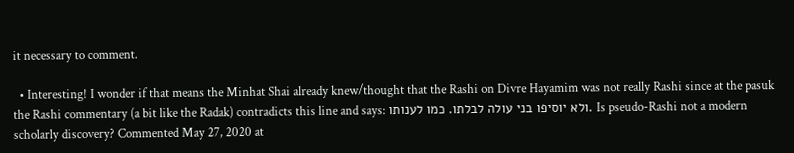it necessary to comment.

  • Interesting! I wonder if that means the Minhat Shai already knew/thought that the Rashi on Divre Hayamim was not really Rashi since at the pasuk the Rashi commentary (a bit like the Radak) contradicts this line and says: ולא יוסיפו בני עולה לבלתו. כמו לענותו. Is pseudo-Rashi not a modern scholarly discovery? Commented May 27, 2020 at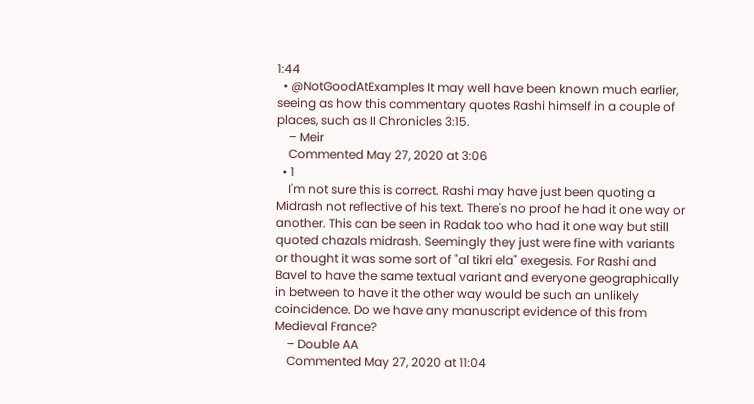1:44
  • @NotGoodAtExamples It may well have been known much earlier, seeing as how this commentary quotes Rashi himself in a couple of places, such as II Chronicles 3:15.
    – Meir
    Commented May 27, 2020 at 3:06
  • 1
    I'm not sure this is correct. Rashi may have just been quoting a Midrash not reflective of his text. There's no proof he had it one way or another. This can be seen in Radak too who had it one way but still quoted chazals midrash. Seemingly they just were fine with variants or thought it was some sort of "al tikri ela" exegesis. For Rashi and Bavel to have the same textual variant and everyone geographically in between to have it the other way would be such an unlikely coincidence. Do we have any manuscript evidence of this from Medieval France?
    – Double AA
    Commented May 27, 2020 at 11:04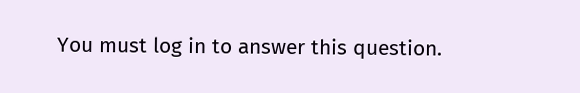You must log in to answer this question.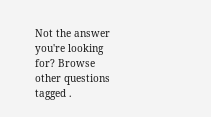Not the answer you're looking for? Browse other questions tagged .